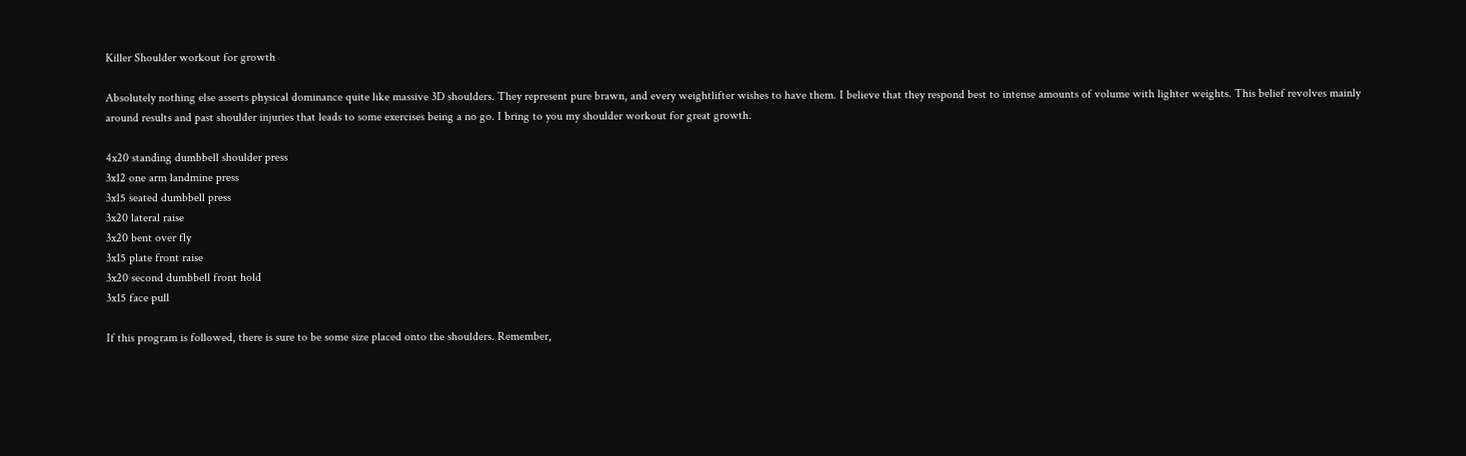Killer Shoulder workout for growth

Absolutely nothing else asserts physical dominance quite like massive 3D shoulders. They represent pure brawn, and every weightlifter wishes to have them. I believe that they respond best to intense amounts of volume with lighter weights. This belief revolves mainly around results and past shoulder injuries that leads to some exercises being a no go. I bring to you my shoulder workout for great growth.

4x20 standing dumbbell shoulder press
3x12 one arm landmine press
3x15 seated dumbbell press
3x20 lateral raise
3x20 bent over fly
3x15 plate front raise
3x20 second dumbbell front hold
3x15 face pull

If this program is followed, there is sure to be some size placed onto the shoulders. Remember,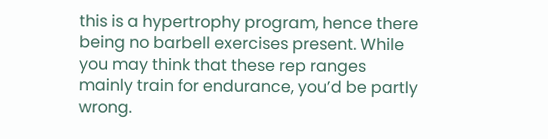this is a hypertrophy program, hence there being no barbell exercises present. While you may think that these rep ranges mainly train for endurance, you’d be partly wrong.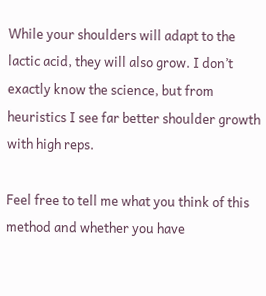While your shoulders will adapt to the lactic acid, they will also grow. I don’t exactly know the science, but from heuristics I see far better shoulder growth with high reps.

Feel free to tell me what you think of this method and whether you have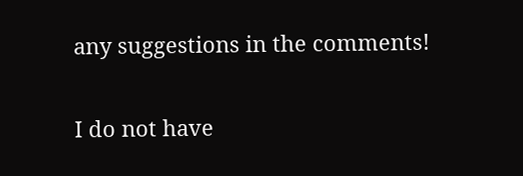any suggestions in the comments!

I do not have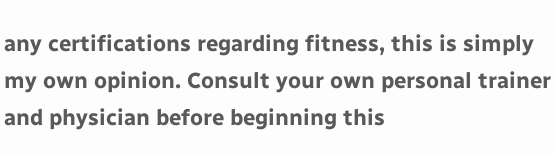any certifications regarding fitness, this is simply my own opinion. Consult your own personal trainer and physician before beginning this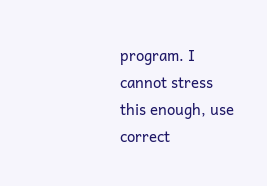program. I cannot stress this enough, use correct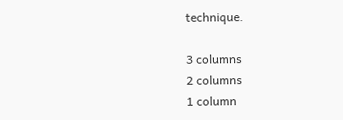technique.

3 columns
2 columns
1 column